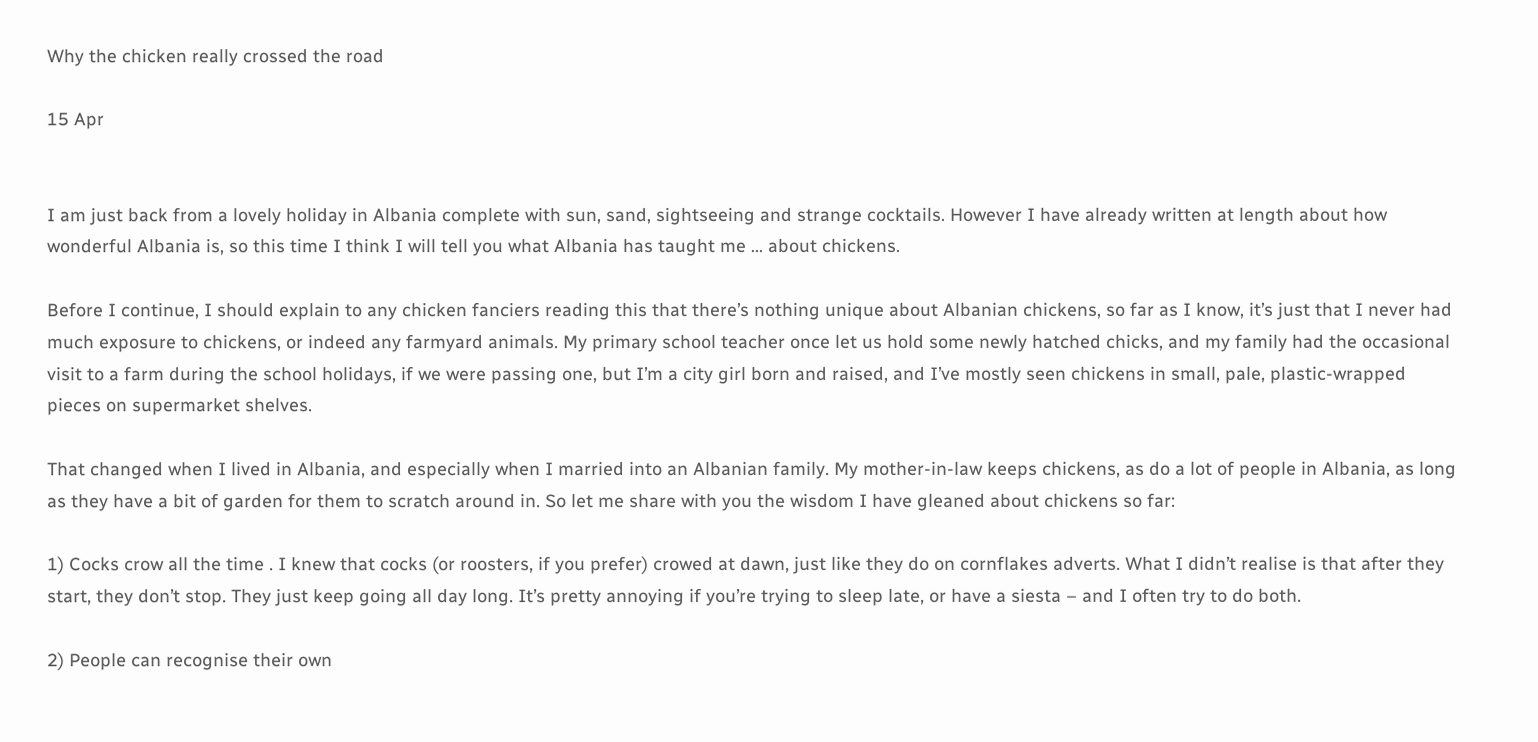Why the chicken really crossed the road

15 Apr


I am just back from a lovely holiday in Albania complete with sun, sand, sightseeing and strange cocktails. However I have already written at length about how wonderful Albania is, so this time I think I will tell you what Albania has taught me … about chickens.

Before I continue, I should explain to any chicken fanciers reading this that there’s nothing unique about Albanian chickens, so far as I know, it’s just that I never had much exposure to chickens, or indeed any farmyard animals. My primary school teacher once let us hold some newly hatched chicks, and my family had the occasional visit to a farm during the school holidays, if we were passing one, but I’m a city girl born and raised, and I’ve mostly seen chickens in small, pale, plastic-wrapped pieces on supermarket shelves.

That changed when I lived in Albania, and especially when I married into an Albanian family. My mother-in-law keeps chickens, as do a lot of people in Albania, as long as they have a bit of garden for them to scratch around in. So let me share with you the wisdom I have gleaned about chickens so far:

1) Cocks crow all the time . I knew that cocks (or roosters, if you prefer) crowed at dawn, just like they do on cornflakes adverts. What I didn’t realise is that after they start, they don’t stop. They just keep going all day long. It’s pretty annoying if you’re trying to sleep late, or have a siesta – and I often try to do both.

2) People can recognise their own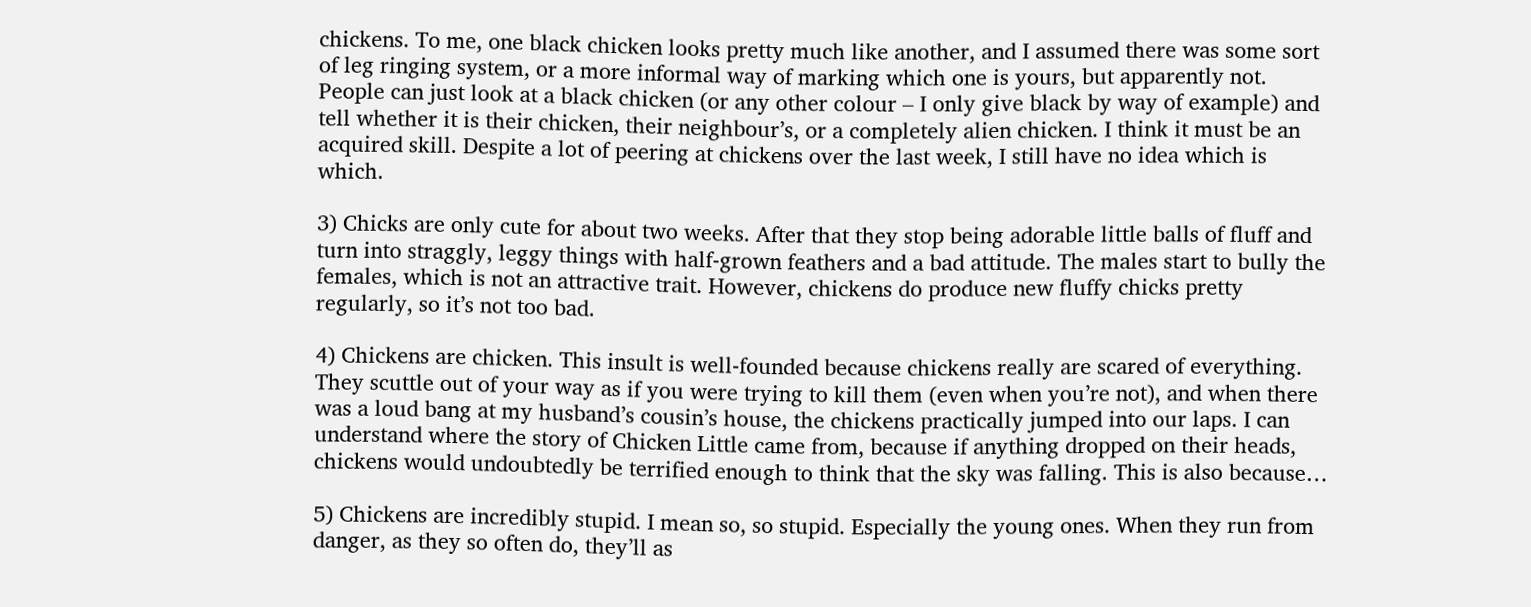chickens. To me, one black chicken looks pretty much like another, and I assumed there was some sort of leg ringing system, or a more informal way of marking which one is yours, but apparently not. People can just look at a black chicken (or any other colour – I only give black by way of example) and tell whether it is their chicken, their neighbour’s, or a completely alien chicken. I think it must be an acquired skill. Despite a lot of peering at chickens over the last week, I still have no idea which is which.

3) Chicks are only cute for about two weeks. After that they stop being adorable little balls of fluff and turn into straggly, leggy things with half-grown feathers and a bad attitude. The males start to bully the females, which is not an attractive trait. However, chickens do produce new fluffy chicks pretty regularly, so it’s not too bad.

4) Chickens are chicken. This insult is well-founded because chickens really are scared of everything. They scuttle out of your way as if you were trying to kill them (even when you’re not), and when there was a loud bang at my husband’s cousin’s house, the chickens practically jumped into our laps. I can understand where the story of Chicken Little came from, because if anything dropped on their heads, chickens would undoubtedly be terrified enough to think that the sky was falling. This is also because…

5) Chickens are incredibly stupid. I mean so, so stupid. Especially the young ones. When they run from danger, as they so often do, they’ll as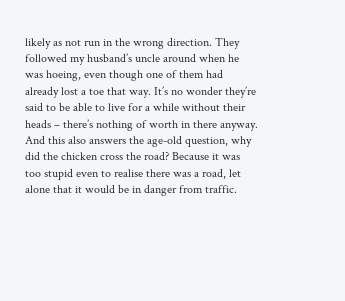likely as not run in the wrong direction. They followed my husband’s uncle around when he was hoeing, even though one of them had already lost a toe that way. It’s no wonder they’re said to be able to live for a while without their heads – there’s nothing of worth in there anyway. And this also answers the age-old question, why did the chicken cross the road? Because it was too stupid even to realise there was a road, let alone that it would be in danger from traffic.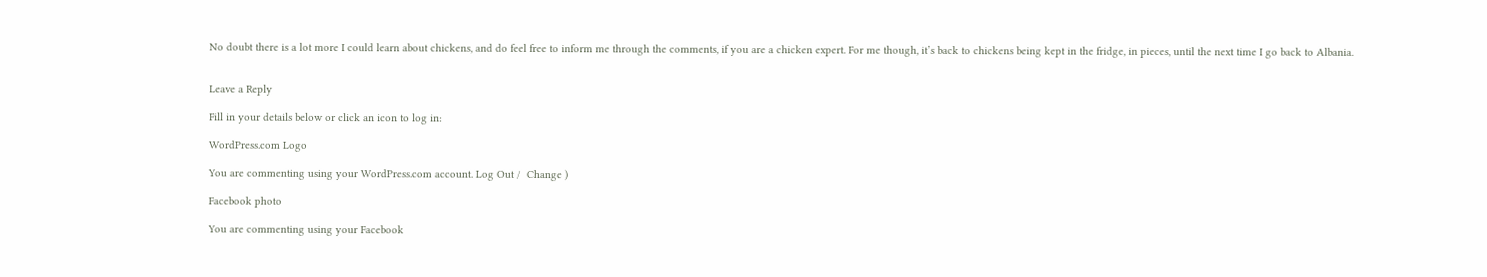No doubt there is a lot more I could learn about chickens, and do feel free to inform me through the comments, if you are a chicken expert. For me though, it’s back to chickens being kept in the fridge, in pieces, until the next time I go back to Albania.


Leave a Reply

Fill in your details below or click an icon to log in:

WordPress.com Logo

You are commenting using your WordPress.com account. Log Out /  Change )

Facebook photo

You are commenting using your Facebook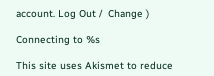account. Log Out /  Change )

Connecting to %s

This site uses Akismet to reduce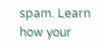spam. Learn how your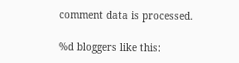comment data is processed.

%d bloggers like this: